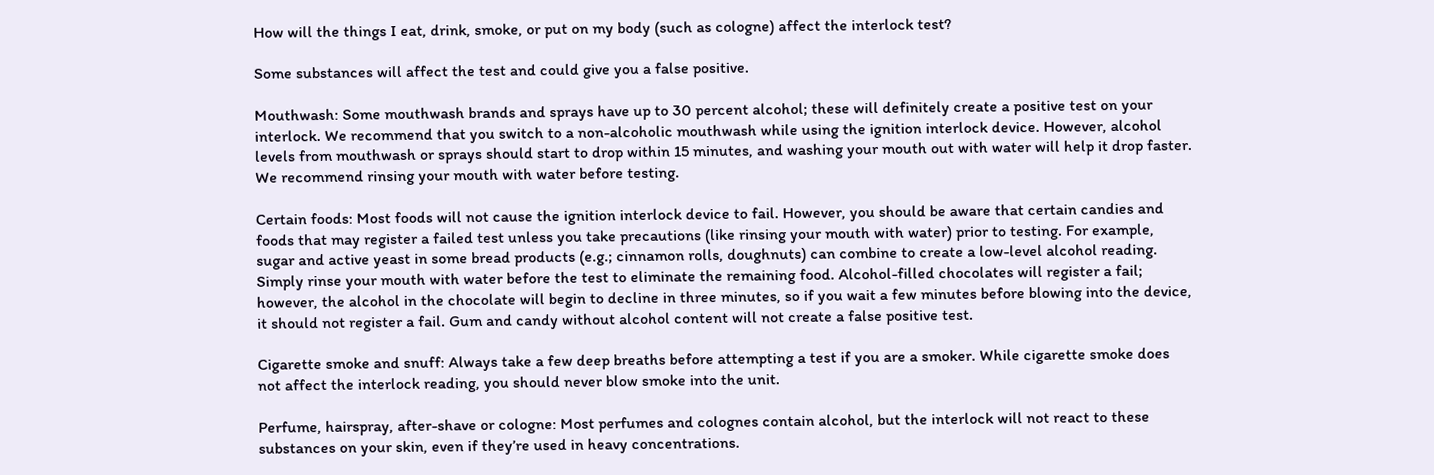How will the things I eat, drink, smoke, or put on my body (such as cologne) affect the interlock test?

Some substances will affect the test and could give you a false positive.

Mouthwash: Some mouthwash brands and sprays have up to 30 percent alcohol; these will definitely create a positive test on your interlock. We recommend that you switch to a non-alcoholic mouthwash while using the ignition interlock device. However, alcohol levels from mouthwash or sprays should start to drop within 15 minutes, and washing your mouth out with water will help it drop faster. We recommend rinsing your mouth with water before testing.

Certain foods: Most foods will not cause the ignition interlock device to fail. However, you should be aware that certain candies and foods that may register a failed test unless you take precautions (like rinsing your mouth with water) prior to testing. For example, sugar and active yeast in some bread products (e.g.; cinnamon rolls, doughnuts) can combine to create a low-level alcohol reading. Simply rinse your mouth with water before the test to eliminate the remaining food. Alcohol-filled chocolates will register a fail; however, the alcohol in the chocolate will begin to decline in three minutes, so if you wait a few minutes before blowing into the device, it should not register a fail. Gum and candy without alcohol content will not create a false positive test.

Cigarette smoke and snuff: Always take a few deep breaths before attempting a test if you are a smoker. While cigarette smoke does not affect the interlock reading, you should never blow smoke into the unit.

Perfume, hairspray, after-shave or cologne: Most perfumes and colognes contain alcohol, but the interlock will not react to these substances on your skin, even if they’re used in heavy concentrations.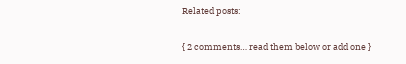Related posts:

{ 2 comments… read them below or add one }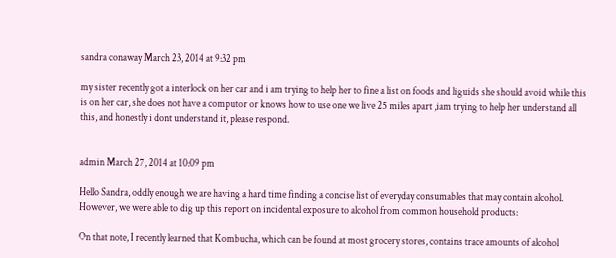sandra conaway March 23, 2014 at 9:32 pm

my sister recently got a interlock on her car and i am trying to help her to fine a list on foods and liguids she should avoid while this is on her car, she does not have a computor or knows how to use one we live 25 miles apart ,iam trying to help her understand all this, and honestly i dont understand it, please respond.


admin March 27, 2014 at 10:09 pm

Hello Sandra, oddly enough we are having a hard time finding a concise list of everyday consumables that may contain alcohol. However, we were able to dig up this report on incidental exposure to alcohol from common household products:

On that note, I recently learned that Kombucha, which can be found at most grocery stores, contains trace amounts of alcohol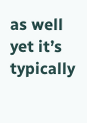as well yet it’s typically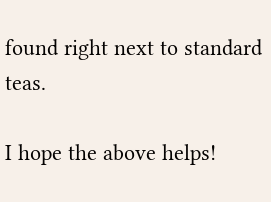found right next to standard teas.

I hope the above helps!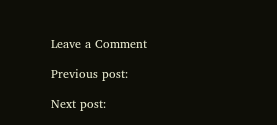Leave a Comment

Previous post:

Next post: